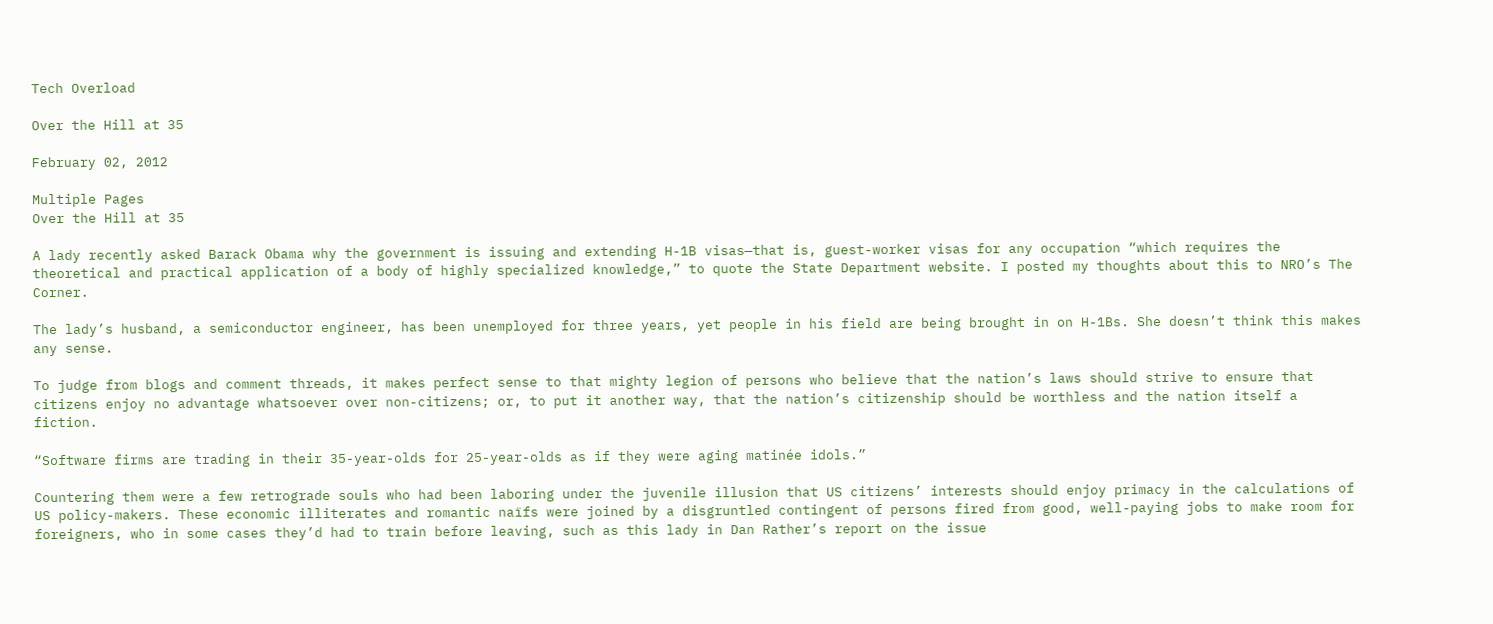Tech Overload

Over the Hill at 35

February 02, 2012

Multiple Pages
Over the Hill at 35

A lady recently asked Barack Obama why the government is issuing and extending H-1B visas—that is, guest-worker visas for any occupation “which requires the theoretical and practical application of a body of highly specialized knowledge,” to quote the State Department website. I posted my thoughts about this to NRO’s The Corner.

The lady’s husband, a semiconductor engineer, has been unemployed for three years, yet people in his field are being brought in on H-1Bs. She doesn’t think this makes any sense.

To judge from blogs and comment threads, it makes perfect sense to that mighty legion of persons who believe that the nation’s laws should strive to ensure that citizens enjoy no advantage whatsoever over non-citizens; or, to put it another way, that the nation’s citizenship should be worthless and the nation itself a fiction.

“Software firms are trading in their 35-year-olds for 25-year-olds as if they were aging matinée idols.”

Countering them were a few retrograde souls who had been laboring under the juvenile illusion that US citizens’ interests should enjoy primacy in the calculations of US policy-makers. These economic illiterates and romantic naïfs were joined by a disgruntled contingent of persons fired from good, well-paying jobs to make room for foreigners, who in some cases they’d had to train before leaving, such as this lady in Dan Rather’s report on the issue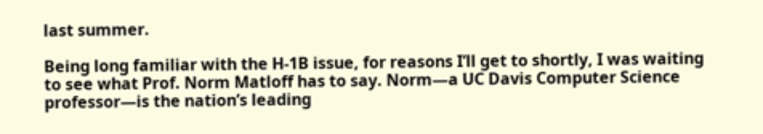last summer.

Being long familiar with the H-1B issue, for reasons I’ll get to shortly, I was waiting to see what Prof. Norm Matloff has to say. Norm—a UC Davis Computer Science professor—is the nation’s leading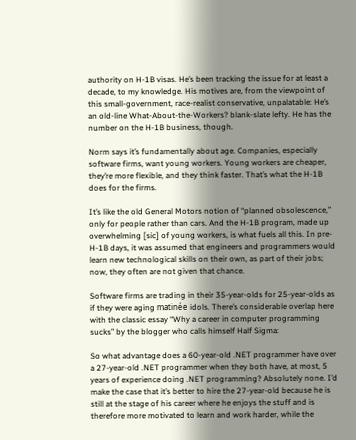authority on H-1B visas. He’s been tracking the issue for at least a decade, to my knowledge. His motives are, from the viewpoint of this small-government, race-realist conservative, unpalatable: He’s an old-line What-About-the-Workers? blank-slate lefty. He has the number on the H-1B business, though.

Norm says it’s fundamentally about age. Companies, especially software firms, want young workers. Young workers are cheaper, they’re more flexible, and they think faster. That’s what the H-1B does for the firms.

It’s like the old General Motors notion of “planned obsolescence,” only for people rather than cars. And the H-1B program, made up overwhelming [sic] of young workers, is what fuels all this. In pre-H-1B days, it was assumed that engineers and programmers would learn new technological skills on their own, as part of their jobs; now, they often are not given that chance.

Software firms are trading in their 35-year-olds for 25-year-olds as if they were aging matinée idols. There’s considerable overlap here with the classic essay “Why a career in computer programming sucks” by the blogger who calls himself Half Sigma:

So what advantage does a 60-year-old .NET programmer have over a 27-year-old .NET programmer when they both have, at most, 5 years of experience doing .NET programming? Absolutely none. I’d make the case that it’s better to hire the 27-year-old because he is still at the stage of his career where he enjoys the stuff and is therefore more motivated to learn and work harder, while the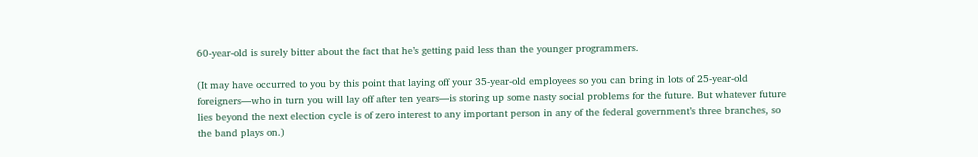60-year-old is surely bitter about the fact that he’s getting paid less than the younger programmers.

(It may have occurred to you by this point that laying off your 35-year-old employees so you can bring in lots of 25-year-old foreigners—who in turn you will lay off after ten years—is storing up some nasty social problems for the future. But whatever future lies beyond the next election cycle is of zero interest to any important person in any of the federal government’s three branches, so the band plays on.)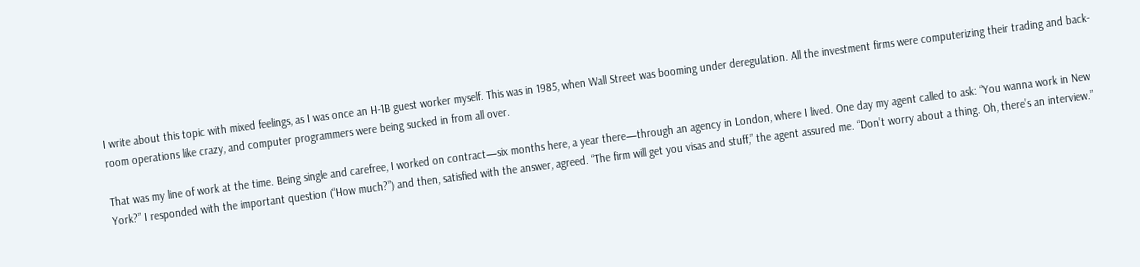I write about this topic with mixed feelings, as I was once an H-1B guest worker myself. This was in 1985, when Wall Street was booming under deregulation. All the investment firms were computerizing their trading and back-room operations like crazy, and computer programmers were being sucked in from all over.

That was my line of work at the time. Being single and carefree, I worked on contract—six months here, a year there—through an agency in London, where I lived. One day my agent called to ask: “You wanna work in New York?” I responded with the important question (“How much?”) and then, satisfied with the answer, agreed. “The firm will get you visas and stuff,” the agent assured me. “Don’t worry about a thing. Oh, there’s an interview.”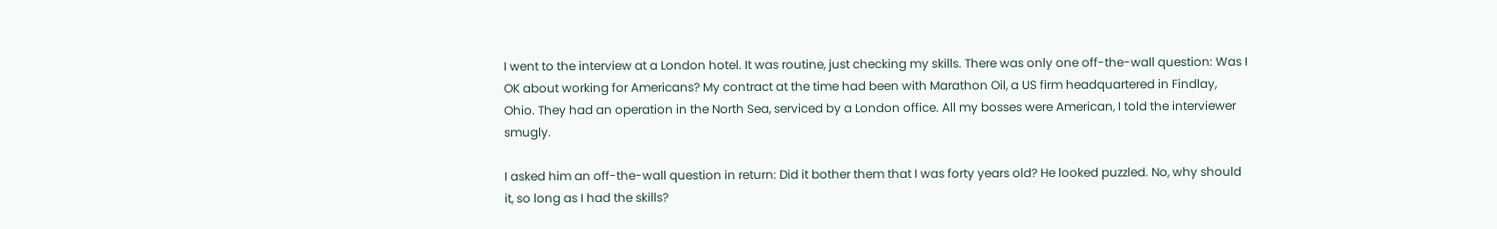I went to the interview at a London hotel. It was routine, just checking my skills. There was only one off-the-wall question: Was I OK about working for Americans? My contract at the time had been with Marathon Oil, a US firm headquartered in Findlay, Ohio. They had an operation in the North Sea, serviced by a London office. All my bosses were American, I told the interviewer smugly.

I asked him an off-the-wall question in return: Did it bother them that I was forty years old? He looked puzzled. No, why should it, so long as I had the skills?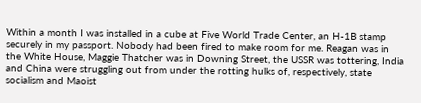Within a month I was installed in a cube at Five World Trade Center, an H-1B stamp securely in my passport. Nobody had been fired to make room for me. Reagan was in the White House, Maggie Thatcher was in Downing Street, the USSR was tottering, India and China were struggling out from under the rotting hulks of, respectively, state socialism and Maoist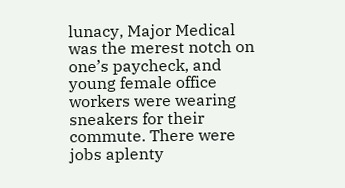lunacy, Major Medical was the merest notch on one’s paycheck, and young female office workers were wearing sneakers for their commute. There were jobs aplenty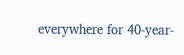everywhere for 40-year-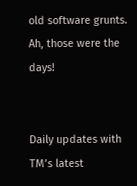old software grunts. Ah, those were the days!


Daily updates with TM’s latest